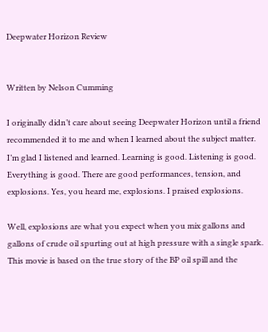Deepwater Horizon Review


Written by Nelson Cumming

I originally didn’t care about seeing Deepwater Horizon until a friend recommended it to me and when I learned about the subject matter. I’m glad I listened and learned. Learning is good. Listening is good. Everything is good. There are good performances, tension, and explosions. Yes, you heard me, explosions. I praised explosions.

Well, explosions are what you expect when you mix gallons and gallons of crude oil spurting out at high pressure with a single spark. This movie is based on the true story of the BP oil spill and the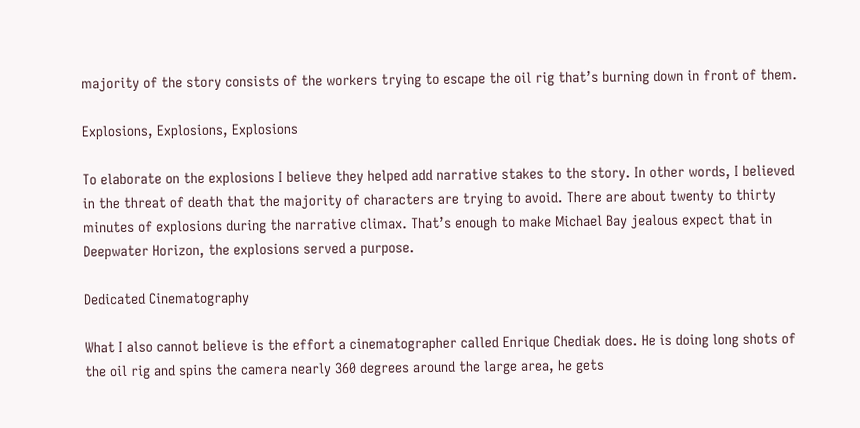majority of the story consists of the workers trying to escape the oil rig that’s burning down in front of them.

Explosions, Explosions, Explosions

To elaborate on the explosions I believe they helped add narrative stakes to the story. In other words, I believed in the threat of death that the majority of characters are trying to avoid. There are about twenty to thirty minutes of explosions during the narrative climax. That’s enough to make Michael Bay jealous expect that in Deepwater Horizon, the explosions served a purpose.

Dedicated Cinematography

What I also cannot believe is the effort a cinematographer called Enrique Chediak does. He is doing long shots of the oil rig and spins the camera nearly 360 degrees around the large area, he gets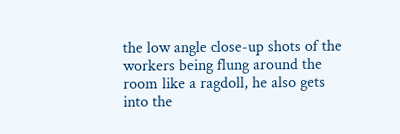the low angle close-up shots of the workers being flung around the room like a ragdoll, he also gets into the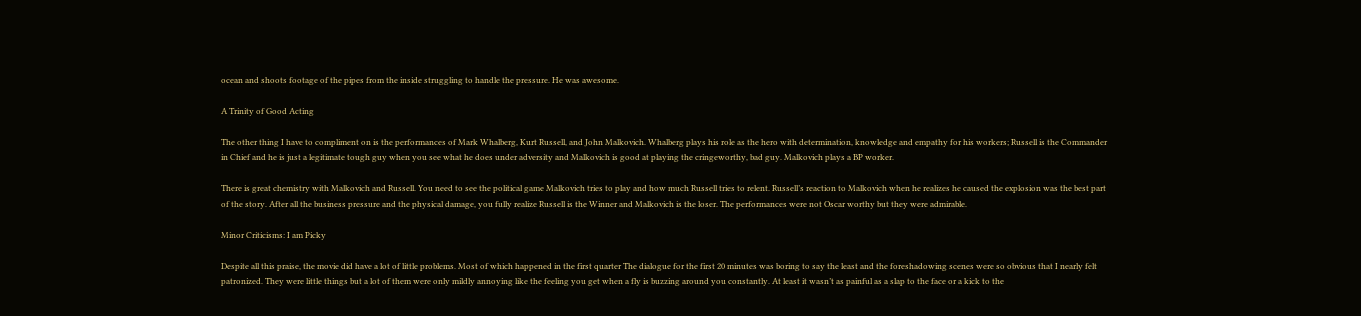ocean and shoots footage of the pipes from the inside struggling to handle the pressure. He was awesome.

A Trinity of Good Acting

The other thing I have to compliment on is the performances of Mark Whalberg, Kurt Russell, and John Malkovich. Whalberg plays his role as the hero with determination, knowledge and empathy for his workers; Russell is the Commander in Chief and he is just a legitimate tough guy when you see what he does under adversity and Malkovich is good at playing the cringeworthy, bad guy. Malkovich plays a BP worker.

There is great chemistry with Malkovich and Russell. You need to see the political game Malkovich tries to play and how much Russell tries to relent. Russell’s reaction to Malkovich when he realizes he caused the explosion was the best part of the story. After all the business pressure and the physical damage, you fully realize Russell is the Winner and Malkovich is the loser. The performances were not Oscar worthy but they were admirable.

Minor Criticisms: I am Picky

Despite all this praise, the movie did have a lot of little problems. Most of which happened in the first quarter The dialogue for the first 20 minutes was boring to say the least and the foreshadowing scenes were so obvious that I nearly felt patronized. They were little things but a lot of them were only mildly annoying like the feeling you get when a fly is buzzing around you constantly. At least it wasn’t as painful as a slap to the face or a kick to the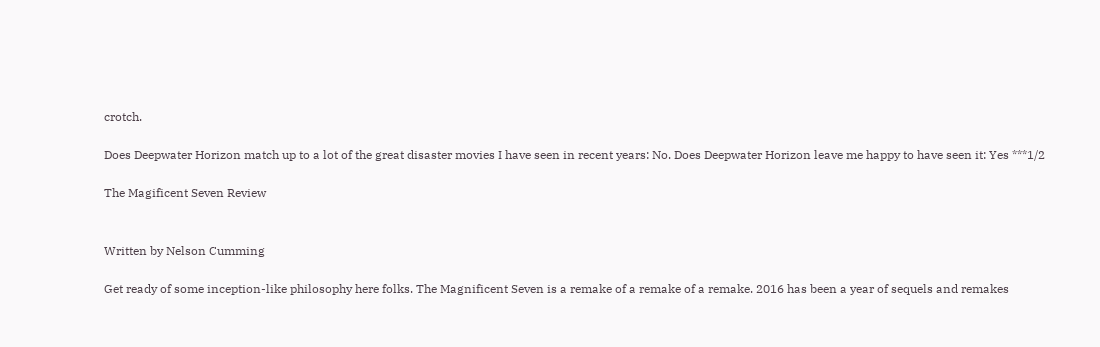crotch.

Does Deepwater Horizon match up to a lot of the great disaster movies I have seen in recent years: No. Does Deepwater Horizon leave me happy to have seen it: Yes ***1/2

The Magificent Seven Review


Written by Nelson Cumming

Get ready of some inception-like philosophy here folks. The Magnificent Seven is a remake of a remake of a remake. 2016 has been a year of sequels and remakes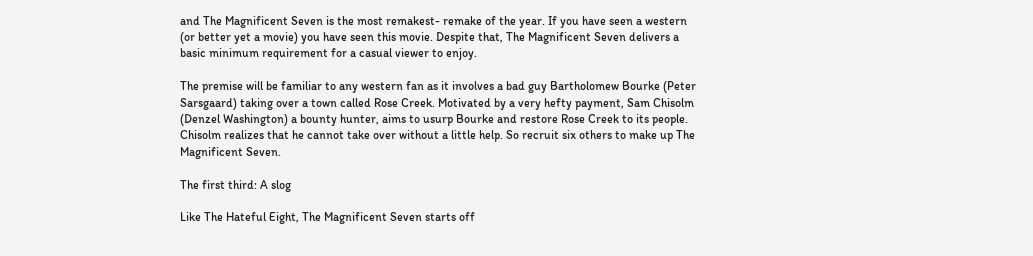and The Magnificent Seven is the most remakest- remake of the year. If you have seen a western (or better yet a movie) you have seen this movie. Despite that, The Magnificent Seven delivers a basic minimum requirement for a casual viewer to enjoy.

The premise will be familiar to any western fan as it involves a bad guy Bartholomew Bourke (Peter Sarsgaard) taking over a town called Rose Creek. Motivated by a very hefty payment, Sam Chisolm (Denzel Washington) a bounty hunter, aims to usurp Bourke and restore Rose Creek to its people. Chisolm realizes that he cannot take over without a little help. So recruit six others to make up The Magnificent Seven.

The first third: A slog

Like The Hateful Eight, The Magnificent Seven starts off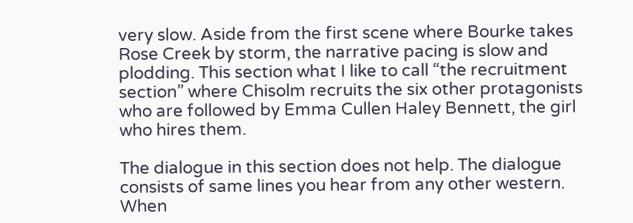very slow. Aside from the first scene where Bourke takes Rose Creek by storm, the narrative pacing is slow and plodding. This section what I like to call “the recruitment section” where Chisolm recruits the six other protagonists who are followed by Emma Cullen Haley Bennett, the girl who hires them.

The dialogue in this section does not help. The dialogue consists of same lines you hear from any other western. When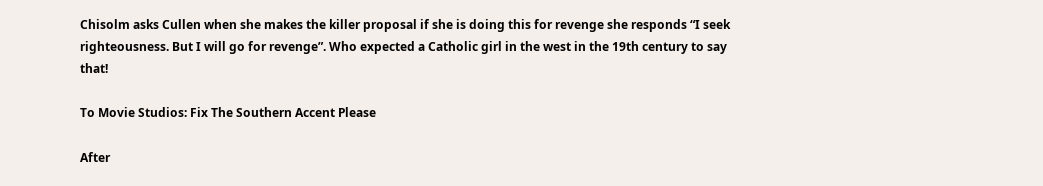Chisolm asks Cullen when she makes the killer proposal if she is doing this for revenge she responds “I seek righteousness. But I will go for revenge”. Who expected a Catholic girl in the west in the 19th century to say that!

To Movie Studios: Fix The Southern Accent Please

After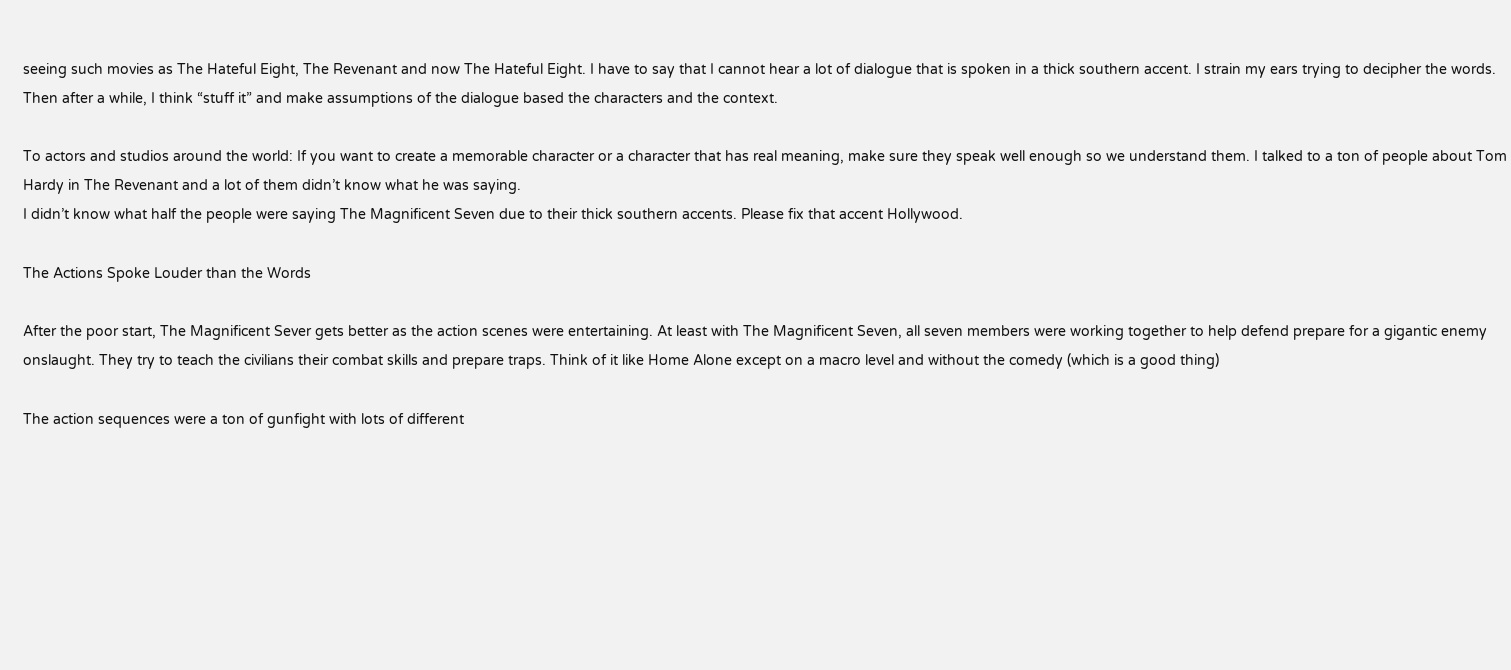seeing such movies as The Hateful Eight, The Revenant and now The Hateful Eight. I have to say that I cannot hear a lot of dialogue that is spoken in a thick southern accent. I strain my ears trying to decipher the words. Then after a while, I think “stuff it” and make assumptions of the dialogue based the characters and the context.

To actors and studios around the world: If you want to create a memorable character or a character that has real meaning, make sure they speak well enough so we understand them. I talked to a ton of people about Tom Hardy in The Revenant and a lot of them didn’t know what he was saying.
I didn’t know what half the people were saying The Magnificent Seven due to their thick southern accents. Please fix that accent Hollywood.

The Actions Spoke Louder than the Words

After the poor start, The Magnificent Sever gets better as the action scenes were entertaining. At least with The Magnificent Seven, all seven members were working together to help defend prepare for a gigantic enemy onslaught. They try to teach the civilians their combat skills and prepare traps. Think of it like Home Alone except on a macro level and without the comedy (which is a good thing)

The action sequences were a ton of gunfight with lots of different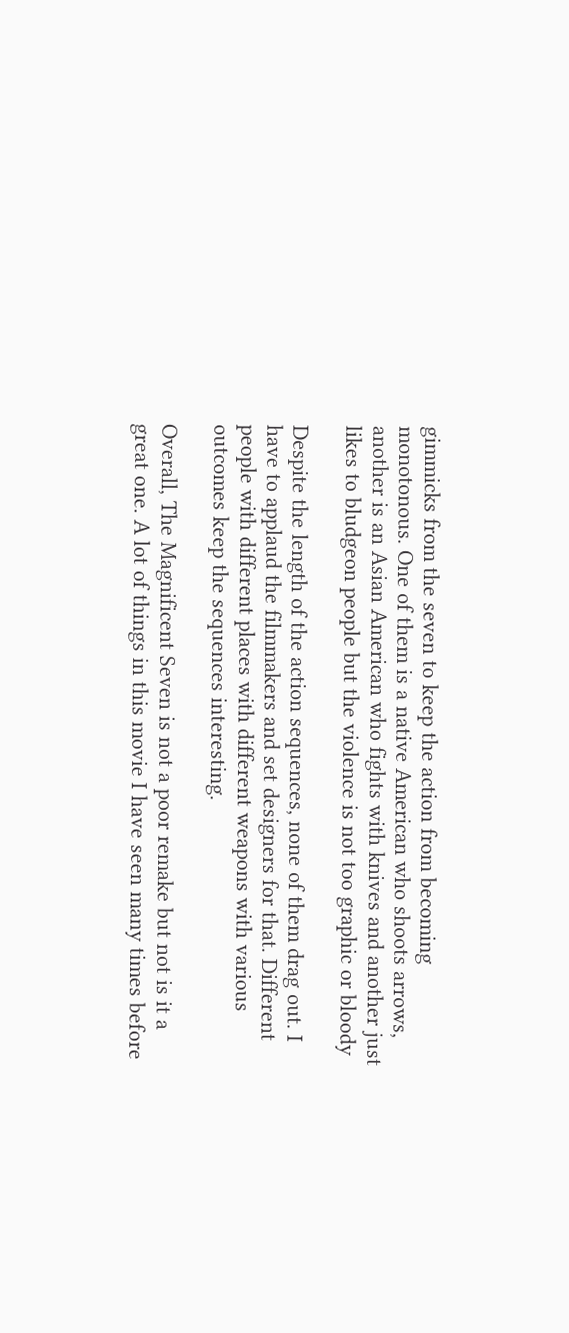gimmicks from the seven to keep the action from becoming monotonous. One of them is a native American who shoots arrows, another is an Asian American who fights with knives and another just likes to bludgeon people but the violence is not too graphic or bloody

Despite the length of the action sequences, none of them drag out. I have to applaud the filmmakers and set designers for that. Different people with different places with different weapons with various outcomes keep the sequences interesting.

Overall, The Magnificent Seven is not a poor remake but not is it a great one. A lot of things in this movie I have seen many times before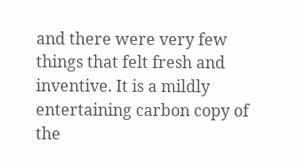and there were very few things that felt fresh and inventive. It is a mildly entertaining carbon copy of the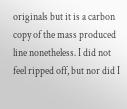originals but it is a carbon copy of the mass produced line nonetheless. I did not feel ripped off, but nor did I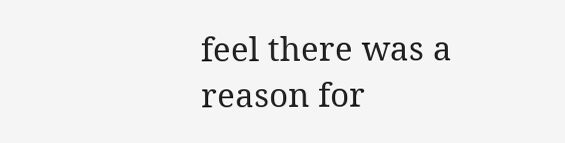feel there was a reason for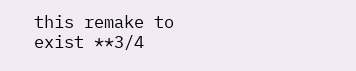this remake to exist **3/4